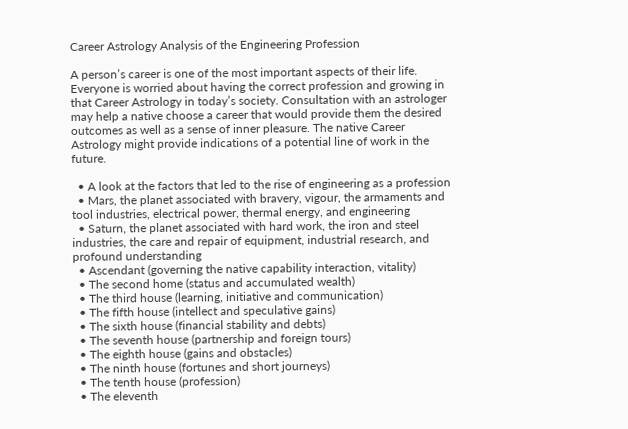Career Astrology Analysis of the Engineering Profession

A person’s career is one of the most important aspects of their life. Everyone is worried about having the correct profession and growing in that Career Astrology in today’s society. Consultation with an astrologer may help a native choose a career that would provide them the desired outcomes as well as a sense of inner pleasure. The native Career Astrology might provide indications of a potential line of work in the future.

  • A look at the factors that led to the rise of engineering as a profession
  • Mars, the planet associated with bravery, vigour, the armaments and tool industries, electrical power, thermal energy, and engineering
  • Saturn, the planet associated with hard work, the iron and steel industries, the care and repair of equipment, industrial research, and profound understanding
  • Ascendant (governing the native capability interaction, vitality)
  • The second home (status and accumulated wealth)
  • The third house (learning, initiative and communication)
  • The fifth house (intellect and speculative gains)
  • The sixth house (financial stability and debts)
  • The seventh house (partnership and foreign tours)
  • The eighth house (gains and obstacles)
  • The ninth house (fortunes and short journeys)
  • The tenth house (profession)
  • The eleventh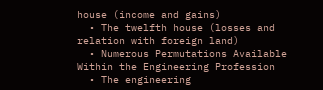house (income and gains)
  • The twelfth house (losses and relation with foreign land)
  • Numerous Permutations Available Within the Engineering Profession
  • The engineering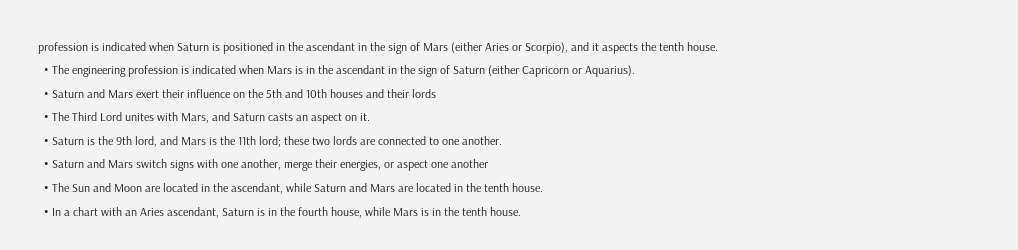profession is indicated when Saturn is positioned in the ascendant in the sign of Mars (either Aries or Scorpio), and it aspects the tenth house.
  • The engineering profession is indicated when Mars is in the ascendant in the sign of Saturn (either Capricorn or Aquarius).
  • Saturn and Mars exert their influence on the 5th and 10th houses and their lords
  • The Third Lord unites with Mars, and Saturn casts an aspect on it.
  • Saturn is the 9th lord, and Mars is the 11th lord; these two lords are connected to one another.
  • Saturn and Mars switch signs with one another, merge their energies, or aspect one another
  • The Sun and Moon are located in the ascendant, while Saturn and Mars are located in the tenth house.
  • In a chart with an Aries ascendant, Saturn is in the fourth house, while Mars is in the tenth house.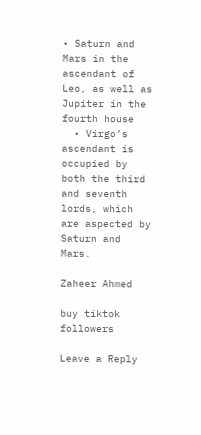• Saturn and Mars in the ascendant of Leo, as well as Jupiter in the fourth house
  • Virgo’s ascendant is occupied by both the third and seventh lords, which are aspected by Saturn and Mars.

Zaheer Ahmed

buy tiktok followers

Leave a Reply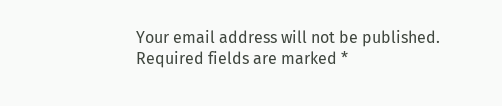Your email address will not be published. Required fields are marked *